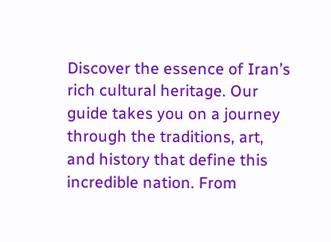Discover the essence of Iran’s rich cultural heritage. Our guide takes you on a journey through the traditions, art, and history that define this incredible nation. From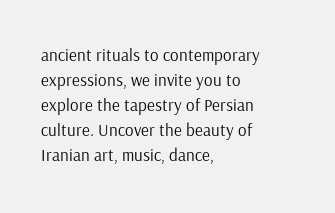ancient rituals to contemporary expressions, we invite you to explore the tapestry of Persian culture. Uncover the beauty of Iranian art, music, dance,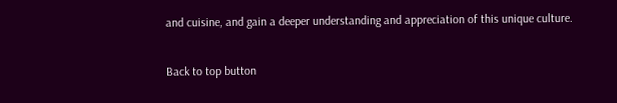and cuisine, and gain a deeper understanding and appreciation of this unique culture.

Back to top button